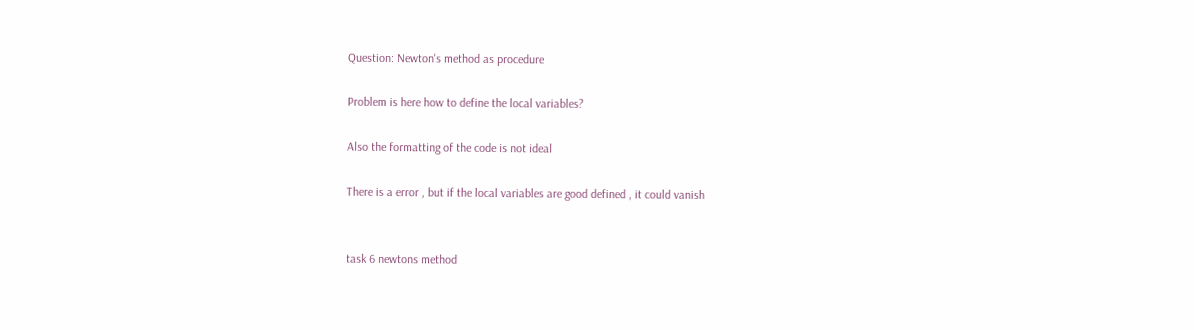Question: Newton's method as procedure

Problem is here how to define the local variables?

Also the formatting of the code is not ideal

There is a error , but if the local variables are good defined , it could vanish


task 6 newtons method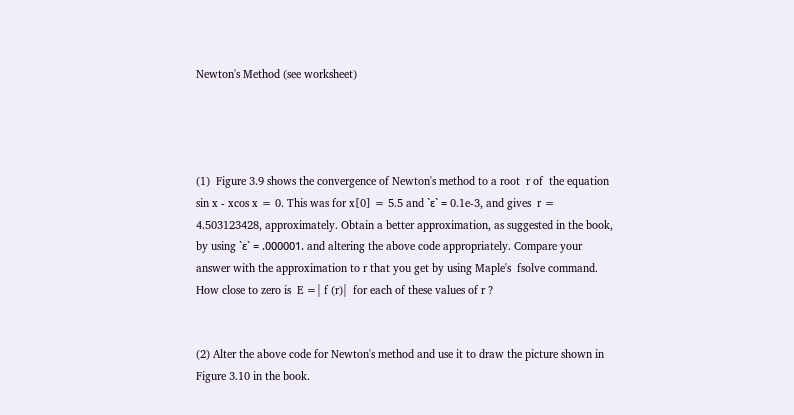Newton's Method (see worksheet)




(1)  Figure 3.9 shows the convergence of Newton's method to a root  r of  the equation sin x - xcos x = 0. This was for x[0] = 5.5 and `ε` = 0.1e-3, and gives  r = 4.503123428, approximately. Obtain a better approximation, as suggested in the book, by using `ε` = .000001. and altering the above code appropriately. Compare your answer with the approximation to r that you get by using Maple's  fsolve command. How close to zero is  E =| f (r)|  for each of these values of r ?


(2) Alter the above code for Newton's method and use it to draw the picture shown in Figure 3.10 in the book.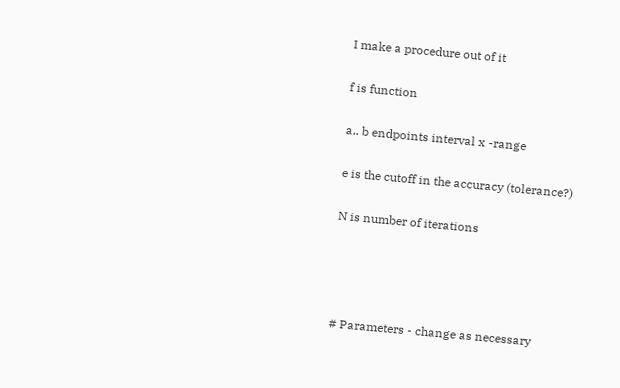I make a procedure out of it

f is function

a.. b endpoints interval x -range

e is the cutoff in the accuracy (tolerance?)

N is number of iterations




# Parameters - change as necessary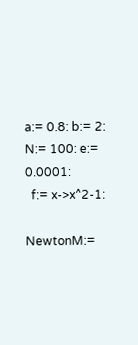a:= 0.8: b:= 2: N:= 100: e:= 0.0001:
  f:= x->x^2-1:

NewtonM:=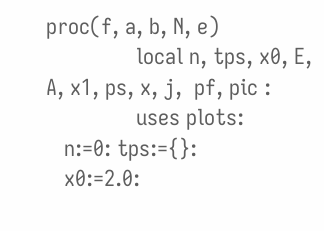proc(f, a, b, N, e)
               local n, tps, x0, E, A, x1, ps, x, j,  pf, pic :
               uses plots:
   n:=0: tps:={}:
   x0:=2.0: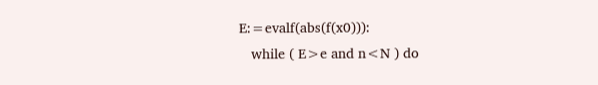E:=evalf(abs(f(x0))):
   while ( E>e and n<N ) do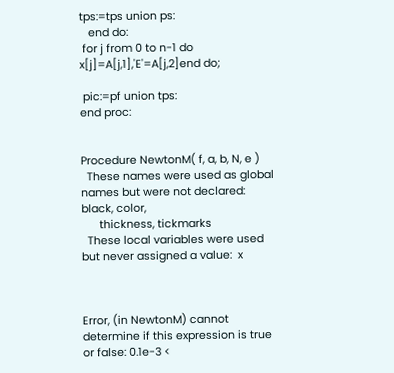tps:=tps union ps:
   end do:
 for j from 0 to n-1 do x[j]=A[j,1],'E'=A[j,2]end do;

 pic:=pf union tps:
end proc:


Procedure NewtonM( f, a, b, N, e )
  These names were used as global names but were not declared:  black, color,
      thickness, tickmarks
  These local variables were used but never assigned a value:  x



Error, (in NewtonM) cannot determine if this expression is true or false: 0.1e-3 <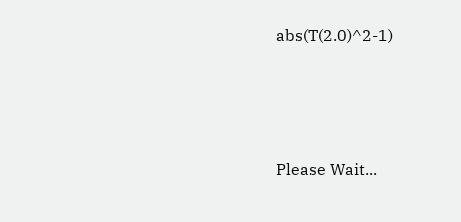abs(T(2.0)^2-1)





Please Wait...